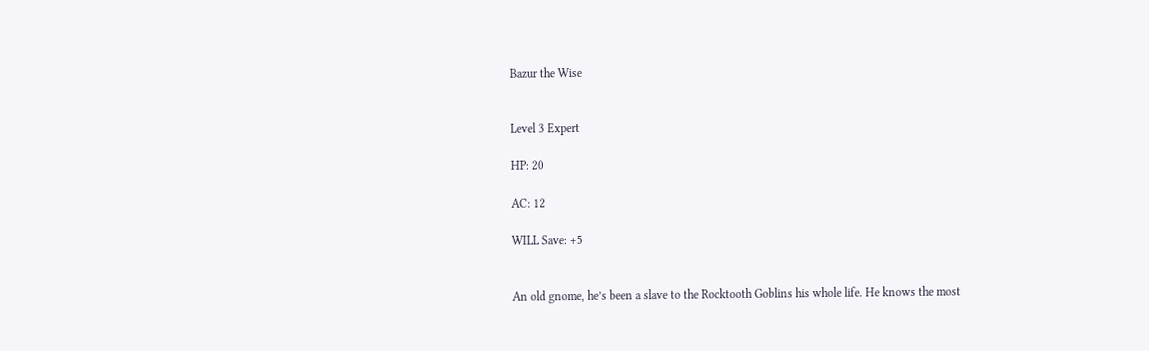Bazur the Wise


Level 3 Expert

HP: 20

AC: 12

WILL Save: +5


An old gnome, he’s been a slave to the Rocktooth Goblins his whole life. He knows the most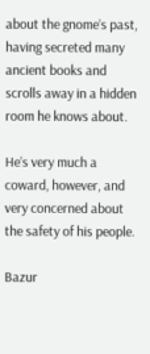about the gnome’s past, having secreted many ancient books and scrolls away in a hidden room he knows about.

He’s very much a coward, however, and very concerned about the safety of his people.

Bazur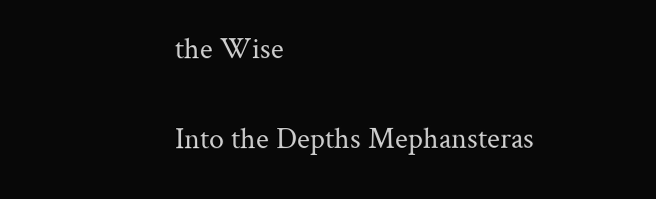the Wise

Into the Depths Mephansteras